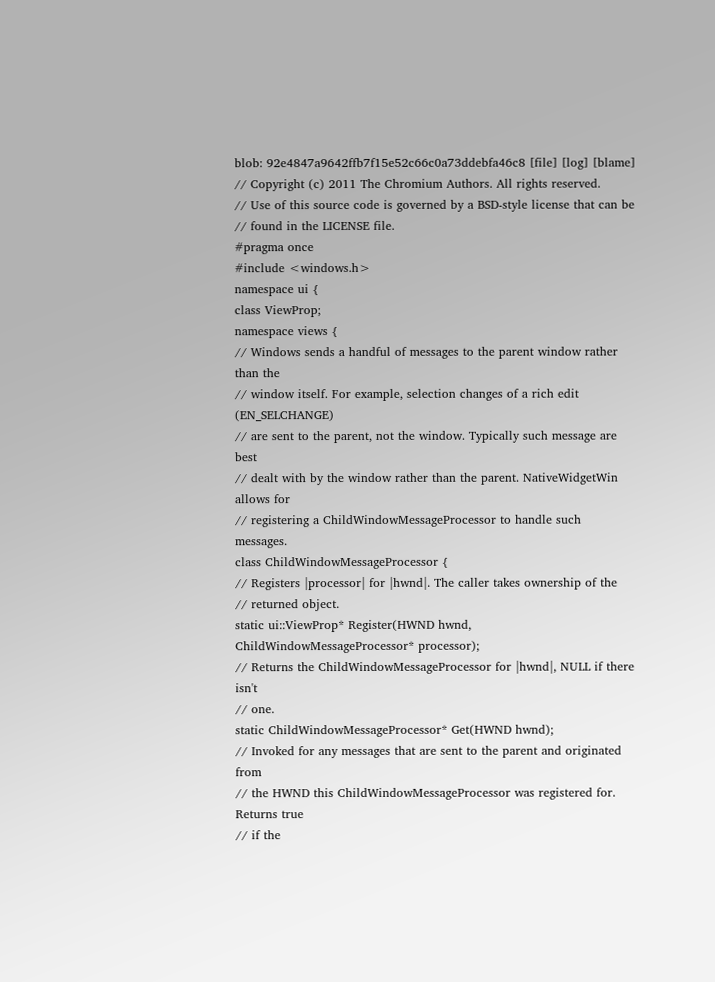blob: 92e4847a9642ffb7f15e52c66c0a73ddebfa46c8 [file] [log] [blame]
// Copyright (c) 2011 The Chromium Authors. All rights reserved.
// Use of this source code is governed by a BSD-style license that can be
// found in the LICENSE file.
#pragma once
#include <windows.h>
namespace ui {
class ViewProp;
namespace views {
// Windows sends a handful of messages to the parent window rather than the
// window itself. For example, selection changes of a rich edit (EN_SELCHANGE)
// are sent to the parent, not the window. Typically such message are best
// dealt with by the window rather than the parent. NativeWidgetWin allows for
// registering a ChildWindowMessageProcessor to handle such messages.
class ChildWindowMessageProcessor {
// Registers |processor| for |hwnd|. The caller takes ownership of the
// returned object.
static ui::ViewProp* Register(HWND hwnd,
ChildWindowMessageProcessor* processor);
// Returns the ChildWindowMessageProcessor for |hwnd|, NULL if there isn't
// one.
static ChildWindowMessageProcessor* Get(HWND hwnd);
// Invoked for any messages that are sent to the parent and originated from
// the HWND this ChildWindowMessageProcessor was registered for. Returns true
// if the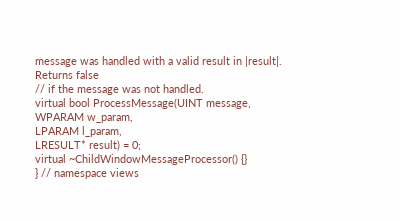message was handled with a valid result in |result|. Returns false
// if the message was not handled.
virtual bool ProcessMessage(UINT message,
WPARAM w_param,
LPARAM l_param,
LRESULT* result) = 0;
virtual ~ChildWindowMessageProcessor() {}
} // namespace views